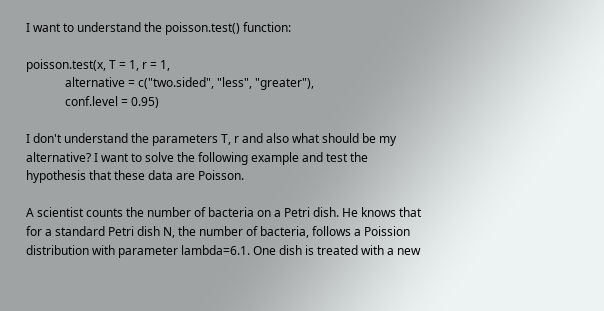I want to understand the poisson.test() function:

poisson.test(x, T = 1, r = 1,
             alternative = c("two.sided", "less", "greater"),
             conf.level = 0.95)

I don't understand the parameters T, r and also what should be my alternative? I want to solve the following example and test the hypothesis that these data are Poisson.

A scientist counts the number of bacteria on a Petri dish. He knows that for a standard Petri dish N, the number of bacteria, follows a Poission distribution with parameter lambda=6.1. One dish is treated with a new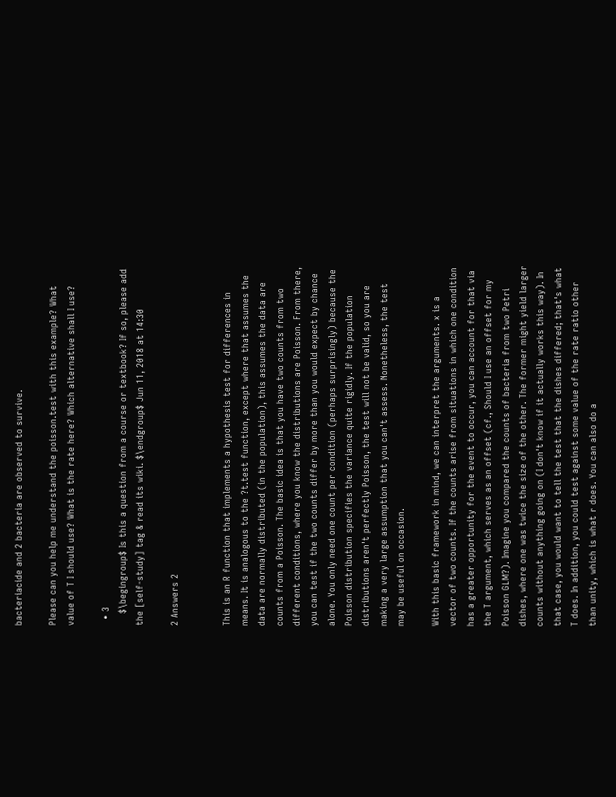bacteriacide and 2 bacteria are observed to survive.

Please can you help me understand the poisson.test with this example? What value of T I should use? What is the rate here? Which alternative shall I use?

  • 3
    $\begingroup$ Is this a question from a course or textbook? If so, please add the [self-study] tag & read its wiki. $\endgroup$ Jun 11, 2018 at 14:30

2 Answers 2


This is an R function that implements a hypothesis test for differences in means. It is analogous to the ?t.test function, except where that assumes the data are normally distributed (in the population), this assumes the data are counts from a Poisson. The basic idea is that you have two counts from two different conditions, where you know the distributions are Poisson. From there, you can test if the two counts differ by more than you would expect by chance alone. You only need one count per condition (perhaps surprisingly) because the Poisson distribution specifies the variance quite rigidly. If the population distributions aren't perfectly Poisson, the test will not be valid, so you are making a very large assumption that you can't assess. Nonetheless, the test may be useful on occasion.

With this basic framework in mind, we can interpret the arguments. x is a vector of two counts. If the counts arise from situations in which one condition has a greater opportunity for the event to occur, you can account for that via the T argument, which serves as an offset (cf., Should I use an offset for my Poisson GLM?). Imagine you compared the counts of bacteria from two Petri dishes, where one was twice the size of the other. The former might yield larger counts without anything going on (I don't know if it actually works this way). In that case, you would want to tell the test that the dishes differed; that's what T does. In addition, you could test against some value of the rate ratio other than unity, which is what r does. You can also do a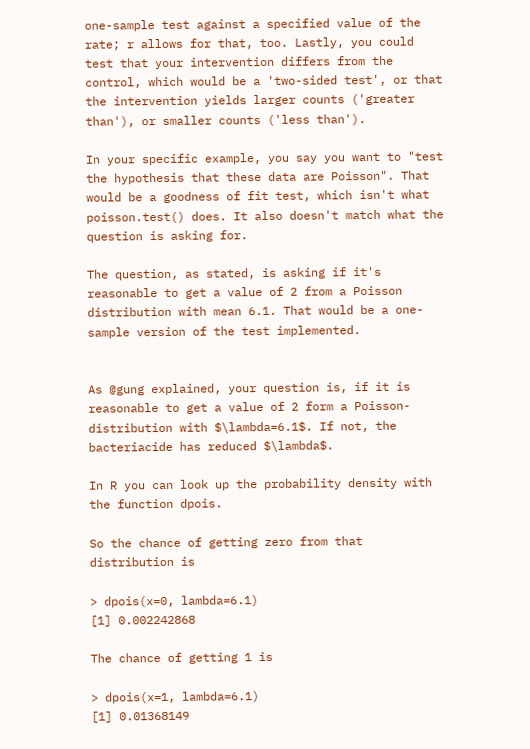one-sample test against a specified value of the rate; r allows for that, too. Lastly, you could test that your intervention differs from the control, which would be a 'two-sided test', or that the intervention yields larger counts ('greater than'), or smaller counts ('less than').

In your specific example, you say you want to "test the hypothesis that these data are Poisson". That would be a goodness of fit test, which isn't what poisson.test() does. It also doesn't match what the question is asking for.

The question, as stated, is asking if it's reasonable to get a value of 2 from a Poisson distribution with mean 6.1. That would be a one-sample version of the test implemented.


As @gung explained, your question is, if it is reasonable to get a value of 2 form a Poisson-distribution with $\lambda=6.1$. If not, the bacteriacide has reduced $\lambda$.

In R you can look up the probability density with the function dpois.

So the chance of getting zero from that distribution is

> dpois(x=0, lambda=6.1)
[1] 0.002242868

The chance of getting 1 is

> dpois(x=1, lambda=6.1)
[1] 0.01368149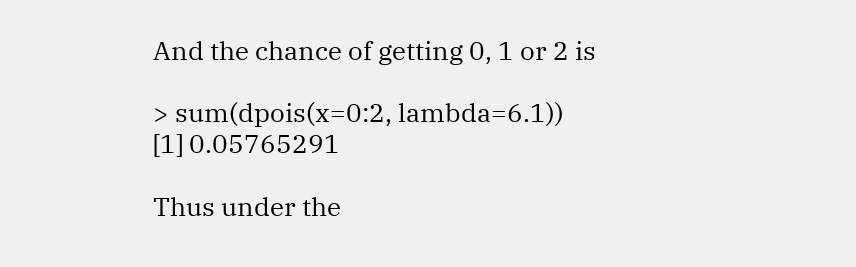And the chance of getting 0, 1 or 2 is

> sum(dpois(x=0:2, lambda=6.1))
[1] 0.05765291

Thus under the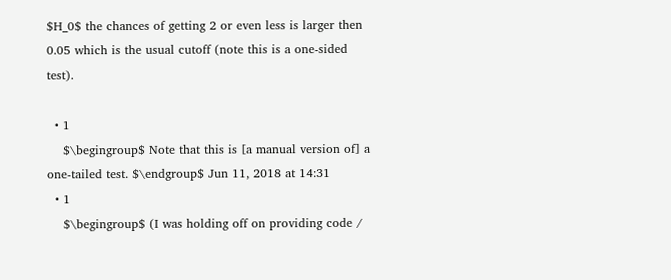$H_0$ the chances of getting 2 or even less is larger then 0.05 which is the usual cutoff (note this is a one-sided test).

  • 1
    $\begingroup$ Note that this is [a manual version of] a one-tailed test. $\endgroup$ Jun 11, 2018 at 14:31
  • 1
    $\begingroup$ (I was holding off on providing code /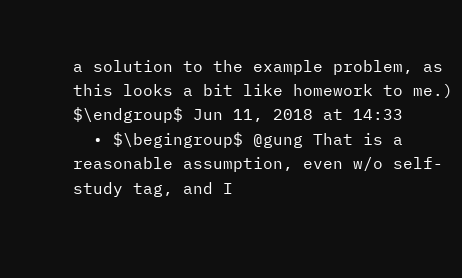a solution to the example problem, as this looks a bit like homework to me.) $\endgroup$ Jun 11, 2018 at 14:33
  • $\begingroup$ @gung That is a reasonable assumption, even w/o self-study tag, and I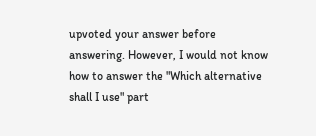upvoted your answer before answering. However, I would not know how to answer the "Which alternative shall I use" part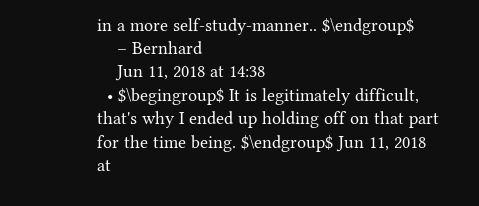in a more self-study-manner.. $\endgroup$
    – Bernhard
    Jun 11, 2018 at 14:38
  • $\begingroup$ It is legitimately difficult, that's why I ended up holding off on that part for the time being. $\endgroup$ Jun 11, 2018 at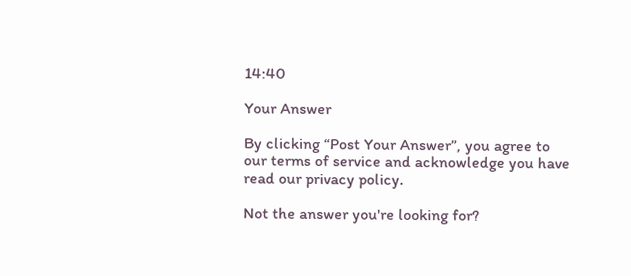14:40

Your Answer

By clicking “Post Your Answer”, you agree to our terms of service and acknowledge you have read our privacy policy.

Not the answer you're looking for?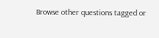Browse other questions tagged or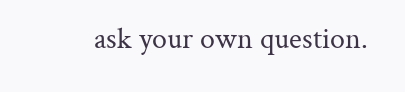ask your own question.